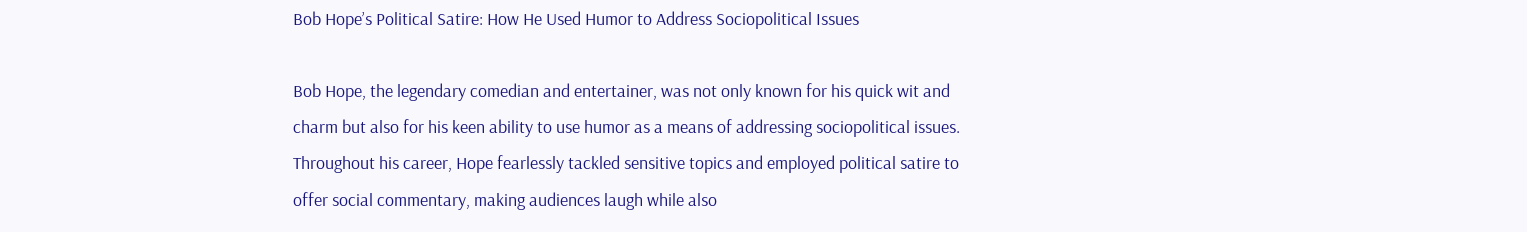Bob Hope’s Political Satire: How He Used Humor to Address Sociopolitical Issues

Bob Hope, the legendary comedian and entertainer, was not only known for his quick wit and charm but also for his keen ability to use humor as a means of addressing sociopolitical issues. Throughout his career, Hope fearlessly tackled sensitive topics and employed political satire to offer social commentary, making audiences laugh while also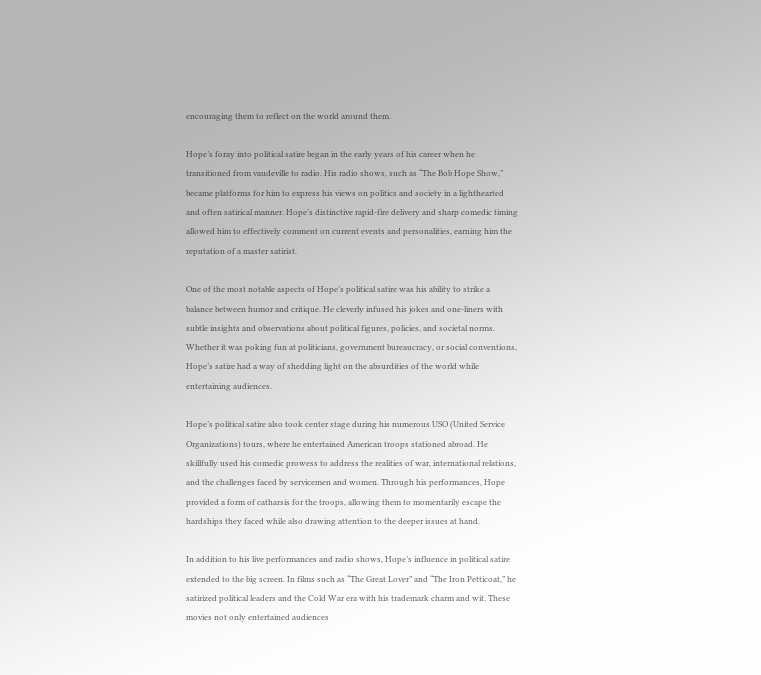encouraging them to reflect on the world around them.

Hope’s foray into political satire began in the early years of his career when he transitioned from vaudeville to radio. His radio shows, such as “The Bob Hope Show,” became platforms for him to express his views on politics and society in a lighthearted and often satirical manner. Hope’s distinctive rapid-fire delivery and sharp comedic timing allowed him to effectively comment on current events and personalities, earning him the reputation of a master satirist.

One of the most notable aspects of Hope’s political satire was his ability to strike a balance between humor and critique. He cleverly infused his jokes and one-liners with subtle insights and observations about political figures, policies, and societal norms. Whether it was poking fun at politicians, government bureaucracy, or social conventions, Hope’s satire had a way of shedding light on the absurdities of the world while entertaining audiences.

Hope’s political satire also took center stage during his numerous USO (United Service Organizations) tours, where he entertained American troops stationed abroad. He skillfully used his comedic prowess to address the realities of war, international relations, and the challenges faced by servicemen and women. Through his performances, Hope provided a form of catharsis for the troops, allowing them to momentarily escape the hardships they faced while also drawing attention to the deeper issues at hand.

In addition to his live performances and radio shows, Hope’s influence in political satire extended to the big screen. In films such as “The Great Lover” and “The Iron Petticoat,” he satirized political leaders and the Cold War era with his trademark charm and wit. These movies not only entertained audiences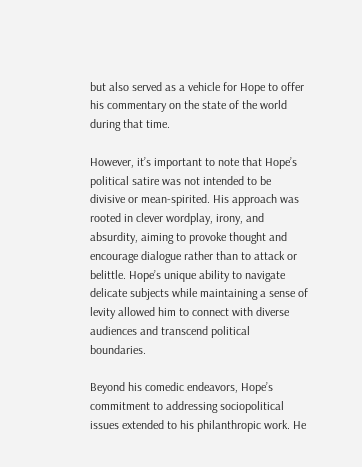but also served as a vehicle for Hope to offer his commentary on the state of the world during that time.

However, it’s important to note that Hope’s political satire was not intended to be divisive or mean-spirited. His approach was rooted in clever wordplay, irony, and absurdity, aiming to provoke thought and encourage dialogue rather than to attack or belittle. Hope’s unique ability to navigate delicate subjects while maintaining a sense of levity allowed him to connect with diverse audiences and transcend political boundaries.

Beyond his comedic endeavors, Hope’s commitment to addressing sociopolitical issues extended to his philanthropic work. He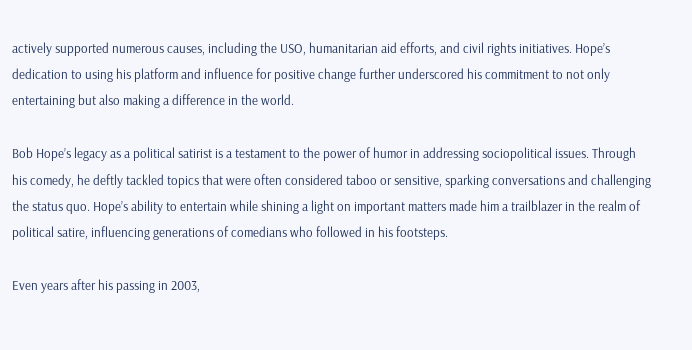actively supported numerous causes, including the USO, humanitarian aid efforts, and civil rights initiatives. Hope’s dedication to using his platform and influence for positive change further underscored his commitment to not only entertaining but also making a difference in the world.

Bob Hope’s legacy as a political satirist is a testament to the power of humor in addressing sociopolitical issues. Through his comedy, he deftly tackled topics that were often considered taboo or sensitive, sparking conversations and challenging the status quo. Hope’s ability to entertain while shining a light on important matters made him a trailblazer in the realm of political satire, influencing generations of comedians who followed in his footsteps.

Even years after his passing in 2003,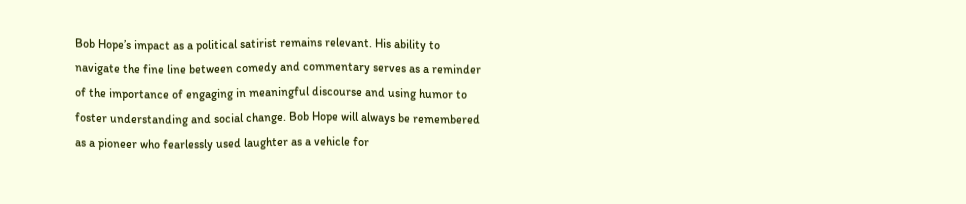Bob Hope’s impact as a political satirist remains relevant. His ability to navigate the fine line between comedy and commentary serves as a reminder of the importance of engaging in meaningful discourse and using humor to foster understanding and social change. Bob Hope will always be remembered as a pioneer who fearlessly used laughter as a vehicle for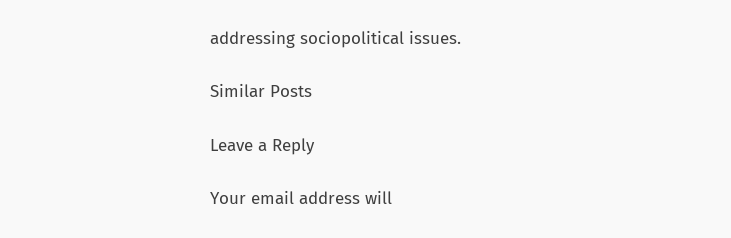addressing sociopolitical issues.

Similar Posts

Leave a Reply

Your email address will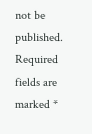not be published. Required fields are marked *